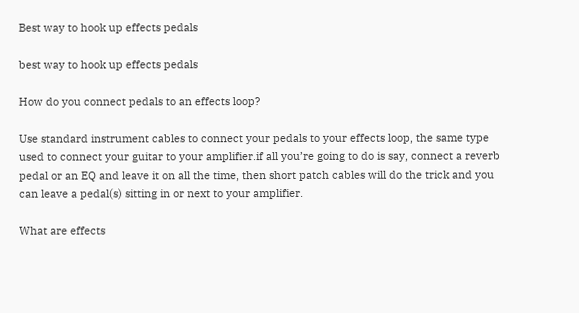Best way to hook up effects pedals

best way to hook up effects pedals

How do you connect pedals to an effects loop?

Use standard instrument cables to connect your pedals to your effects loop, the same type used to connect your guitar to your amplifier.if all you’re going to do is say, connect a reverb pedal or an EQ and leave it on all the time, then short patch cables will do the trick and you can leave a pedal(s) sitting in or next to your amplifier.

What are effects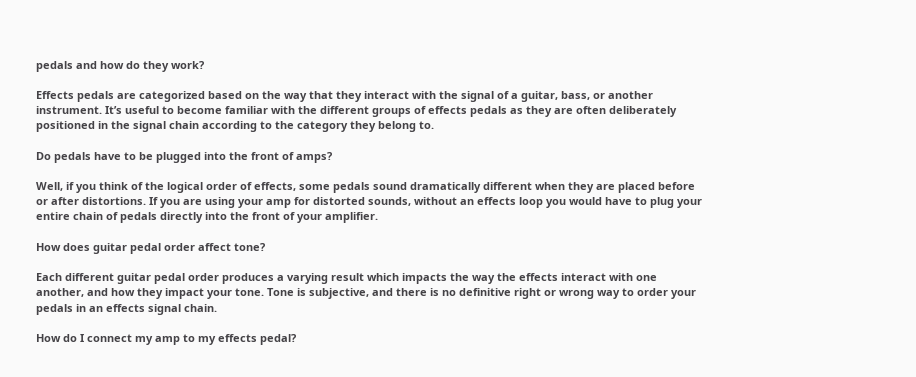pedals and how do they work?

Effects pedals are categorized based on the way that they interact with the signal of a guitar, bass, or another instrument. It’s useful to become familiar with the different groups of effects pedals as they are often deliberately positioned in the signal chain according to the category they belong to.

Do pedals have to be plugged into the front of amps?

Well, if you think of the logical order of effects, some pedals sound dramatically different when they are placed before or after distortions. If you are using your amp for distorted sounds, without an effects loop you would have to plug your entire chain of pedals directly into the front of your amplifier.

How does guitar pedal order affect tone?

Each different guitar pedal order produces a varying result which impacts the way the effects interact with one another, and how they impact your tone. Tone is subjective, and there is no definitive right or wrong way to order your pedals in an effects signal chain.

How do I connect my amp to my effects pedal?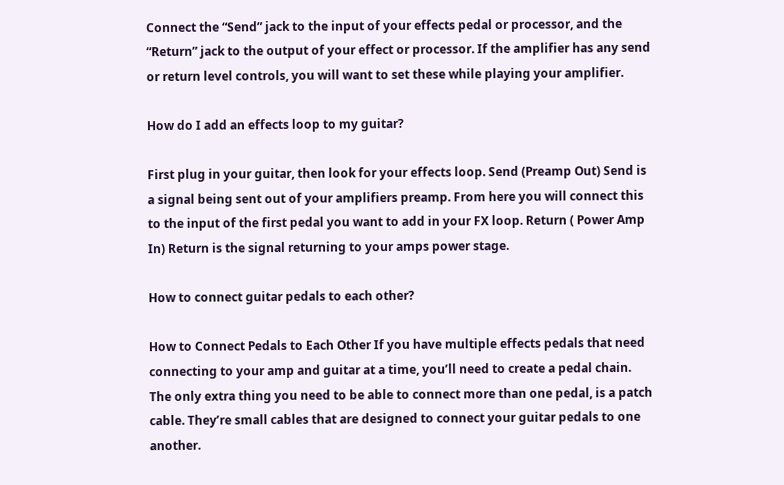Connect the “Send” jack to the input of your effects pedal or processor, and the “Return” jack to the output of your effect or processor. If the amplifier has any send or return level controls, you will want to set these while playing your amplifier.

How do I add an effects loop to my guitar?

First plug in your guitar, then look for your effects loop. Send (Preamp Out) Send is a signal being sent out of your amplifiers preamp. From here you will connect this to the input of the first pedal you want to add in your FX loop. Return ( Power Amp In) Return is the signal returning to your amps power stage.

How to connect guitar pedals to each other?

How to Connect Pedals to Each Other If you have multiple effects pedals that need connecting to your amp and guitar at a time, you’ll need to create a pedal chain. The only extra thing you need to be able to connect more than one pedal, is a patch cable. They’re small cables that are designed to connect your guitar pedals to one another.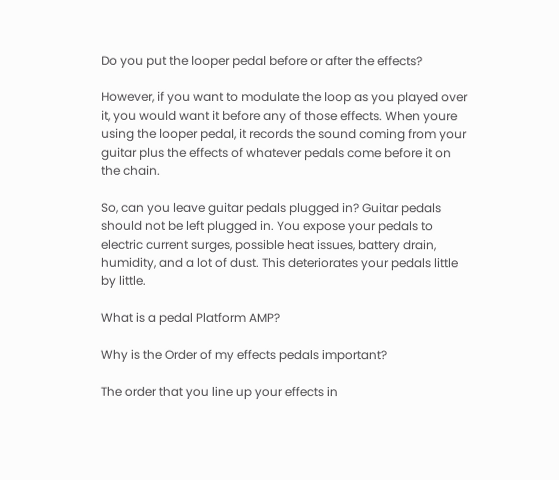Do you put the looper pedal before or after the effects?

However, if you want to modulate the loop as you played over it, you would want it before any of those effects. When youre using the looper pedal, it records the sound coming from your guitar plus the effects of whatever pedals come before it on the chain.

So, can you leave guitar pedals plugged in? Guitar pedals should not be left plugged in. You expose your pedals to electric current surges, possible heat issues, battery drain, humidity, and a lot of dust. This deteriorates your pedals little by little.

What is a pedal Platform AMP?

Why is the Order of my effects pedals important?

The order that you line up your effects in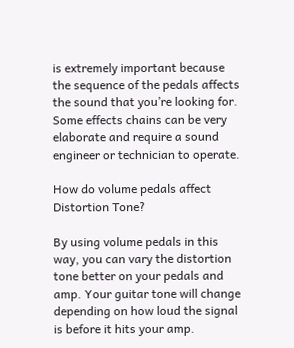is extremely important because the sequence of the pedals affects the sound that you’re looking for. Some effects chains can be very elaborate and require a sound engineer or technician to operate.

How do volume pedals affect Distortion Tone?

By using volume pedals in this way, you can vary the distortion tone better on your pedals and amp. Your guitar tone will change depending on how loud the signal is before it hits your amp.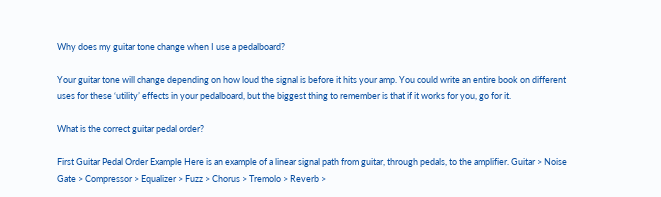Why does my guitar tone change when I use a pedalboard?

Your guitar tone will change depending on how loud the signal is before it hits your amp. You could write an entire book on different uses for these ‘utility’ effects in your pedalboard, but the biggest thing to remember is that if it works for you, go for it.

What is the correct guitar pedal order?

First Guitar Pedal Order Example Here is an example of a linear signal path from guitar, through pedals, to the amplifier. Guitar > Noise Gate > Compressor > Equalizer > Fuzz > Chorus > Tremolo > Reverb >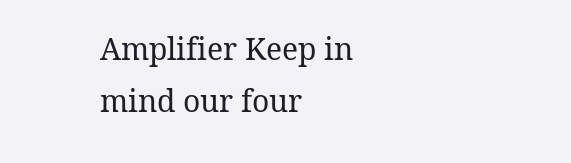Amplifier Keep in mind our four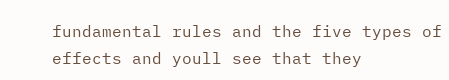fundamental rules and the five types of effects and youll see that they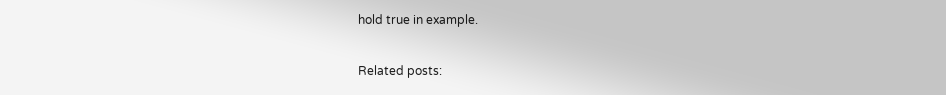hold true in example.

Related posts: